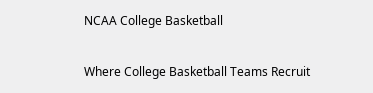NCAA College Basketball

Where College Basketball Teams Recruit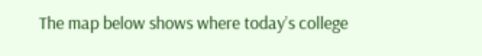The map below shows where today’s college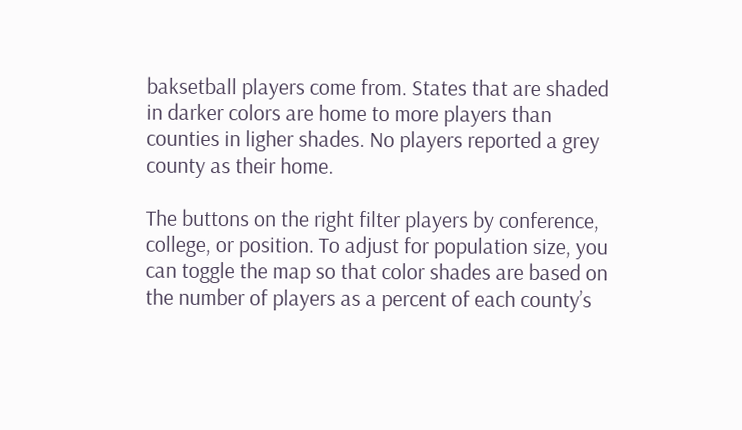baksetball players come from. States that are shaded in darker colors are home to more players than counties in ligher shades. No players reported a grey county as their home.

The buttons on the right filter players by conference, college, or position. To adjust for population size, you can toggle the map so that color shades are based on the number of players as a percent of each county’s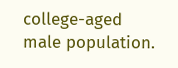college-aged male population.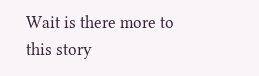Wait is there more to this story